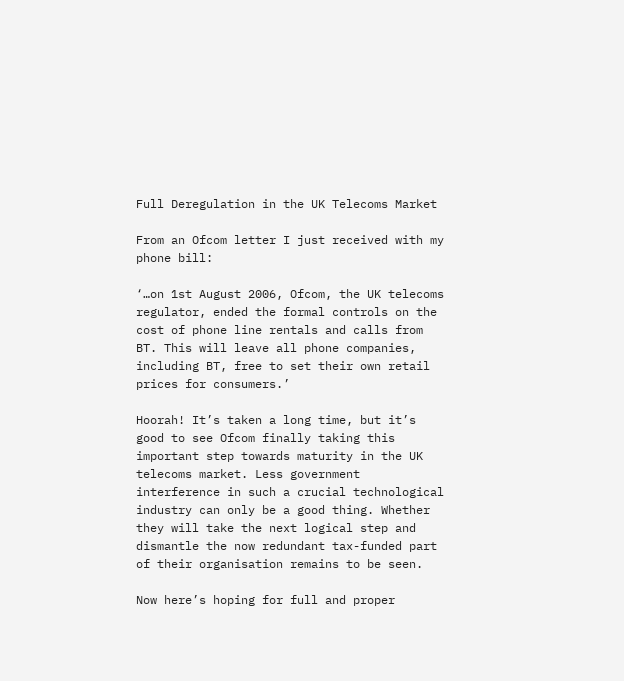Full Deregulation in the UK Telecoms Market

From an Ofcom letter I just received with my phone bill:

‘…on 1st August 2006, Ofcom, the UK telecoms regulator, ended the formal controls on the cost of phone line rentals and calls from BT. This will leave all phone companies, including BT, free to set their own retail prices for consumers.’

Hoorah! It’s taken a long time, but it’s good to see Ofcom finally taking this important step towards maturity in the UK telecoms market. Less government interference in such a crucial technological industry can only be a good thing. Whether they will take the next logical step and dismantle the now redundant tax-funded part of their organisation remains to be seen.

Now here’s hoping for full and proper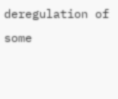deregulation of some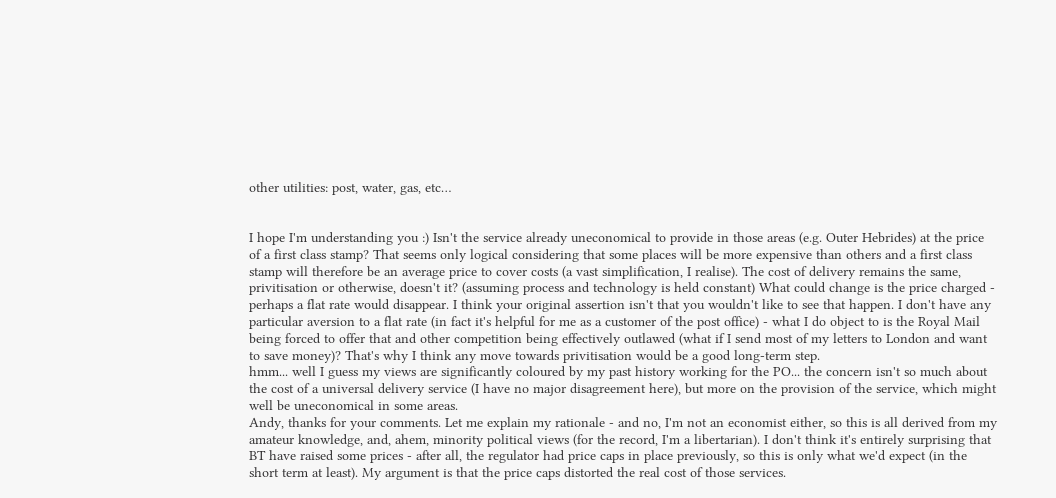other utilities: post, water, gas, etc…


I hope I'm understanding you :) Isn't the service already uneconomical to provide in those areas (e.g. Outer Hebrides) at the price of a first class stamp? That seems only logical considering that some places will be more expensive than others and a first class stamp will therefore be an average price to cover costs (a vast simplification, I realise). The cost of delivery remains the same, privitisation or otherwise, doesn't it? (assuming process and technology is held constant) What could change is the price charged - perhaps a flat rate would disappear. I think your original assertion isn't that you wouldn't like to see that happen. I don't have any particular aversion to a flat rate (in fact it's helpful for me as a customer of the post office) - what I do object to is the Royal Mail being forced to offer that and other competition being effectively outlawed (what if I send most of my letters to London and want to save money)? That's why I think any move towards privitisation would be a good long-term step.
hmm... well I guess my views are significantly coloured by my past history working for the PO... the concern isn't so much about the cost of a universal delivery service (I have no major disagreement here), but more on the provision of the service, which might well be uneconomical in some areas.
Andy, thanks for your comments. Let me explain my rationale - and no, I'm not an economist either, so this is all derived from my amateur knowledge, and, ahem, minority political views (for the record, I'm a libertarian). I don't think it's entirely surprising that BT have raised some prices - after all, the regulator had price caps in place previously, so this is only what we'd expect (in the short term at least). My argument is that the price caps distorted the real cost of those services.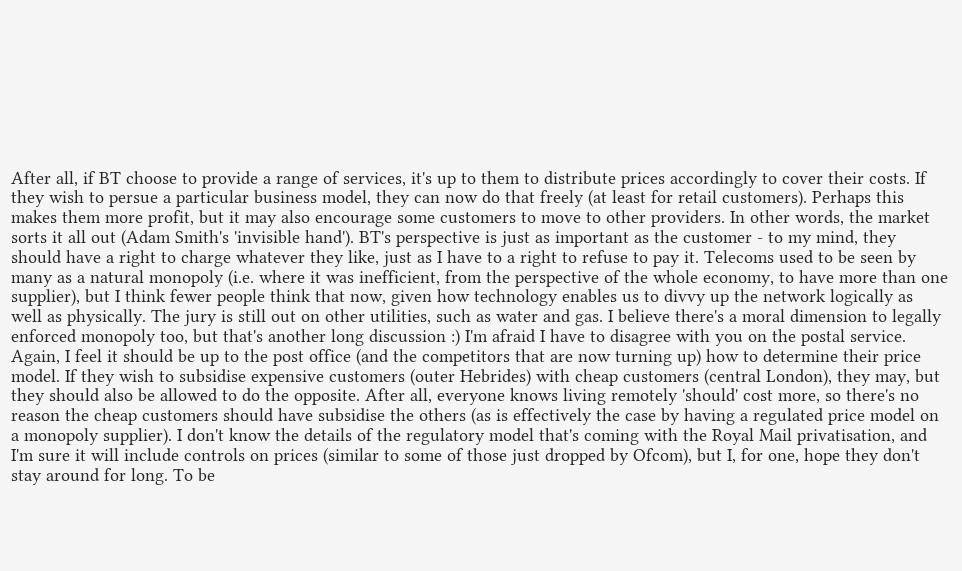After all, if BT choose to provide a range of services, it's up to them to distribute prices accordingly to cover their costs. If they wish to persue a particular business model, they can now do that freely (at least for retail customers). Perhaps this makes them more profit, but it may also encourage some customers to move to other providers. In other words, the market sorts it all out (Adam Smith's 'invisible hand'). BT's perspective is just as important as the customer - to my mind, they should have a right to charge whatever they like, just as I have to a right to refuse to pay it. Telecoms used to be seen by many as a natural monopoly (i.e. where it was inefficient, from the perspective of the whole economy, to have more than one supplier), but I think fewer people think that now, given how technology enables us to divvy up the network logically as well as physically. The jury is still out on other utilities, such as water and gas. I believe there's a moral dimension to legally enforced monopoly too, but that's another long discussion :) I'm afraid I have to disagree with you on the postal service. Again, I feel it should be up to the post office (and the competitors that are now turning up) how to determine their price model. If they wish to subsidise expensive customers (outer Hebrides) with cheap customers (central London), they may, but they should also be allowed to do the opposite. After all, everyone knows living remotely 'should' cost more, so there's no reason the cheap customers should have subsidise the others (as is effectively the case by having a regulated price model on a monopoly supplier). I don't know the details of the regulatory model that's coming with the Royal Mail privatisation, and I'm sure it will include controls on prices (similar to some of those just dropped by Ofcom), but I, for one, hope they don't stay around for long. To be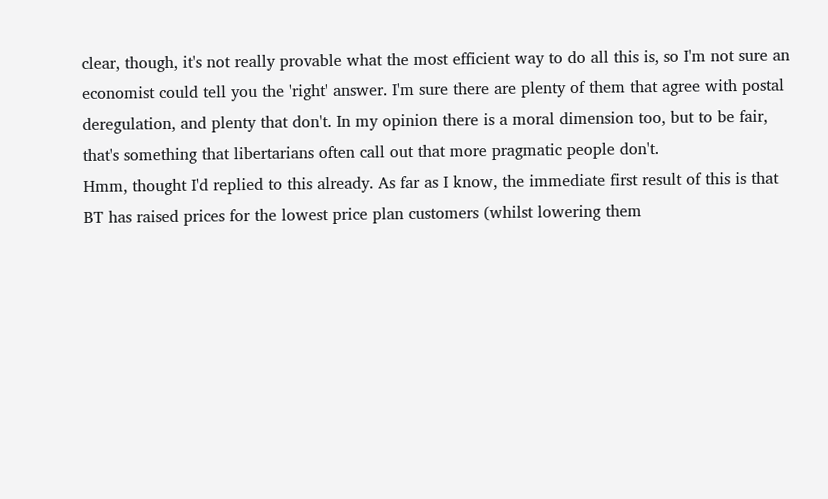clear, though, it's not really provable what the most efficient way to do all this is, so I'm not sure an economist could tell you the 'right' answer. I'm sure there are plenty of them that agree with postal deregulation, and plenty that don't. In my opinion there is a moral dimension too, but to be fair, that's something that libertarians often call out that more pragmatic people don't.
Hmm, thought I'd replied to this already. As far as I know, the immediate first result of this is that BT has raised prices for the lowest price plan customers (whilst lowering them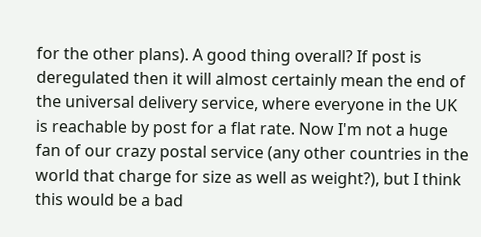for the other plans). A good thing overall? If post is deregulated then it will almost certainly mean the end of the universal delivery service, where everyone in the UK is reachable by post for a flat rate. Now I'm not a huge fan of our crazy postal service (any other countries in the world that charge for size as well as weight?), but I think this would be a bad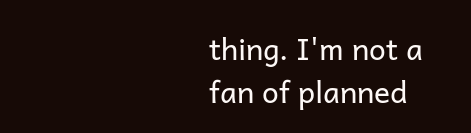thing. I'm not a fan of planned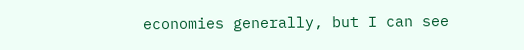economies generally, but I can see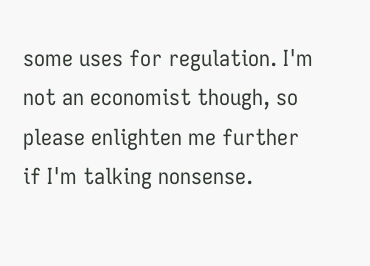some uses for regulation. I'm not an economist though, so please enlighten me further if I'm talking nonsense.